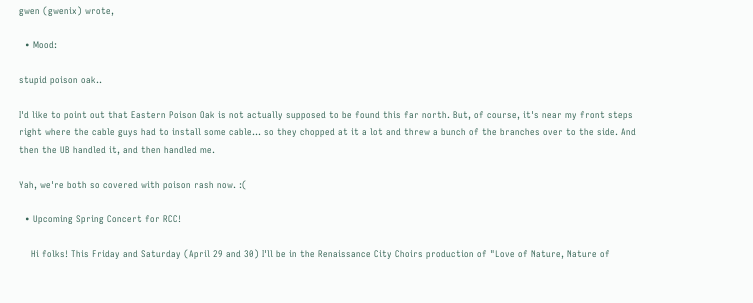gwen (gwenix) wrote,

  • Mood:

stupid poison oak..

I'd like to point out that Eastern Poison Oak is not actually supposed to be found this far north. But, of course, it's near my front steps right where the cable guys had to install some cable... so they chopped at it a lot and threw a bunch of the branches over to the side. And then the UB handled it, and then handled me.

Yah, we're both so covered with poison rash now. :(

  • Upcoming Spring Concert for RCC!

    Hi folks! This Friday and Saturday (April 29 and 30) I'll be in the Renaissance City Choirs production of "Love of Nature, Nature of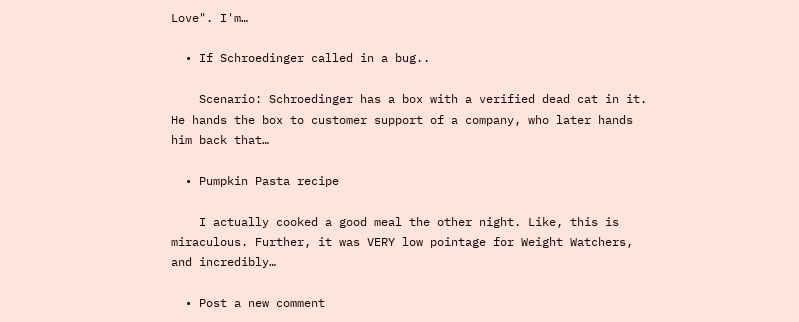Love". I'm…

  • If Schroedinger called in a bug..

    Scenario: Schroedinger has a box with a verified dead cat in it. He hands the box to customer support of a company, who later hands him back that…

  • Pumpkin Pasta recipe

    I actually cooked a good meal the other night. Like, this is miraculous. Further, it was VERY low pointage for Weight Watchers, and incredibly…

  • Post a new comment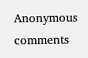Anonymous comments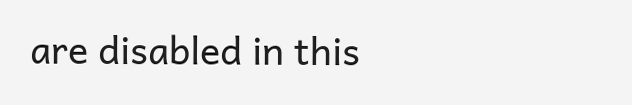are disabled in this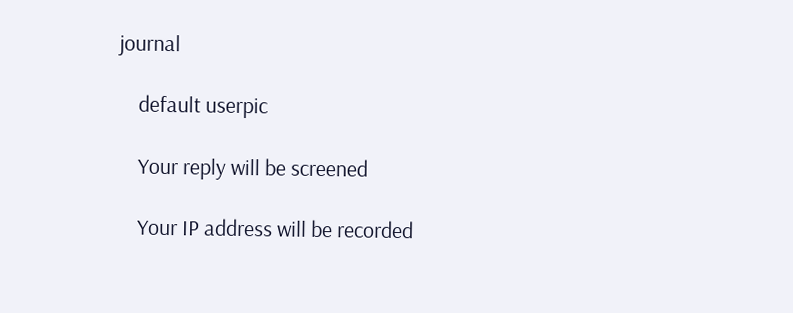journal

    default userpic

    Your reply will be screened

    Your IP address will be recorded